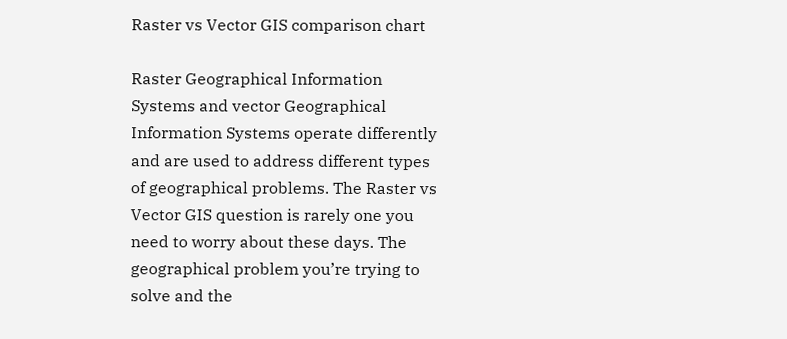Raster vs Vector GIS comparison chart

Raster Geographical Information Systems and vector Geographical Information Systems operate differently and are used to address different types of geographical problems. The Raster vs Vector GIS question is rarely one you need to worry about these days. The geographical problem you’re trying to solve and the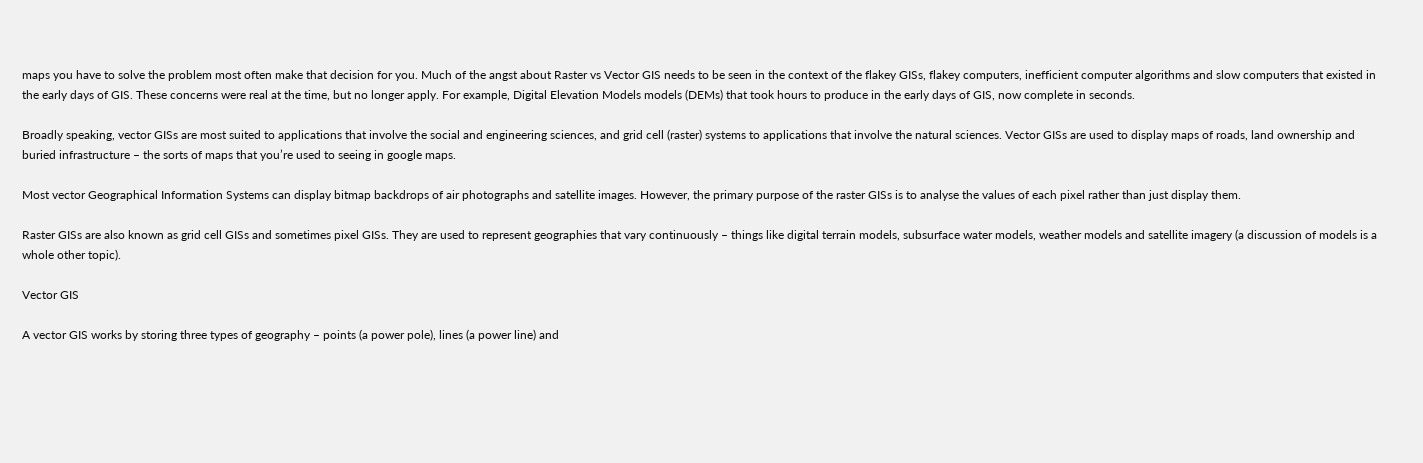maps you have to solve the problem most often make that decision for you. Much of the angst about Raster vs Vector GIS needs to be seen in the context of the flakey GISs, flakey computers, inefficient computer algorithms and slow computers that existed in the early days of GIS. These concerns were real at the time, but no longer apply. For example, Digital Elevation Models models (DEMs) that took hours to produce in the early days of GIS, now complete in seconds.

Broadly speaking, vector GISs are most suited to applications that involve the social and engineering sciences, and grid cell (raster) systems to applications that involve the natural sciences. Vector GISs are used to display maps of roads, land ownership and buried infrastructure – the sorts of maps that you’re used to seeing in google maps.

Most vector Geographical Information Systems can display bitmap backdrops of air photographs and satellite images. However, the primary purpose of the raster GISs is to analyse the values of each pixel rather than just display them.

Raster GISs are also known as grid cell GISs and sometimes pixel GISs. They are used to represent geographies that vary continuously – things like digital terrain models, subsurface water models, weather models and satellite imagery (a discussion of models is a whole other topic).

Vector GIS

A vector GIS works by storing three types of geography – points (a power pole), lines (a power line) and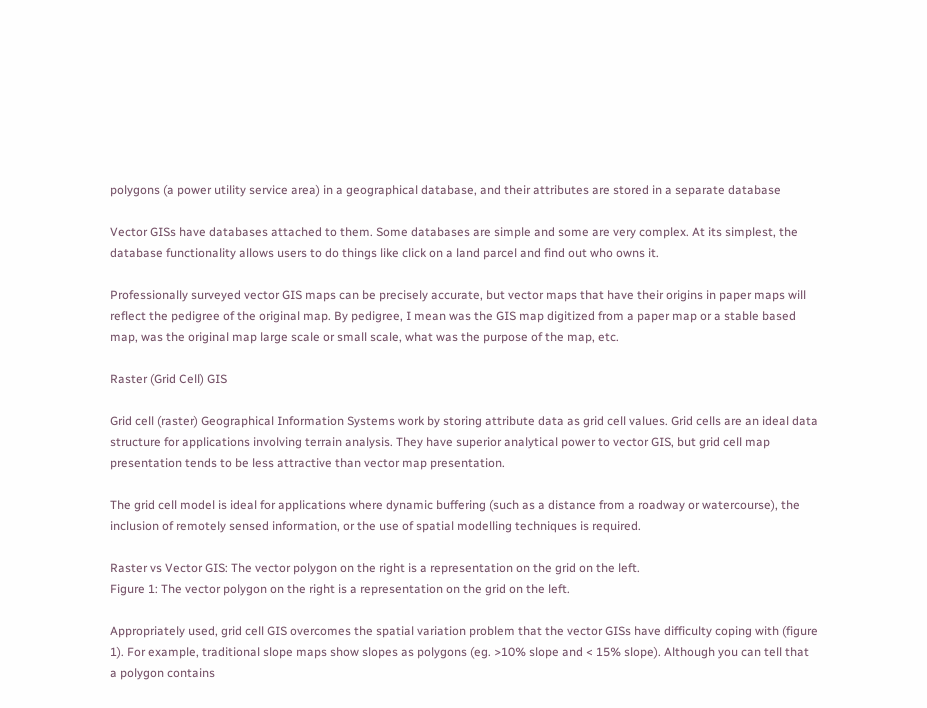polygons (a power utility service area) in a geographical database, and their attributes are stored in a separate database

Vector GISs have databases attached to them. Some databases are simple and some are very complex. At its simplest, the database functionality allows users to do things like click on a land parcel and find out who owns it.

Professionally surveyed vector GIS maps can be precisely accurate, but vector maps that have their origins in paper maps will reflect the pedigree of the original map. By pedigree, I mean was the GIS map digitized from a paper map or a stable based map, was the original map large scale or small scale, what was the purpose of the map, etc.

Raster (Grid Cell) GIS

Grid cell (raster) Geographical Information Systems work by storing attribute data as grid cell values. Grid cells are an ideal data structure for applications involving terrain analysis. They have superior analytical power to vector GIS, but grid cell map presentation tends to be less attractive than vector map presentation.

The grid cell model is ideal for applications where dynamic buffering (such as a distance from a roadway or watercourse), the inclusion of remotely sensed information, or the use of spatial modelling techniques is required.

Raster vs Vector GIS: The vector polygon on the right is a representation on the grid on the left.
Figure 1: The vector polygon on the right is a representation on the grid on the left.

Appropriately used, grid cell GIS overcomes the spatial variation problem that the vector GISs have difficulty coping with (figure 1). For example, traditional slope maps show slopes as polygons (eg. >10% slope and < 15% slope). Although you can tell that a polygon contains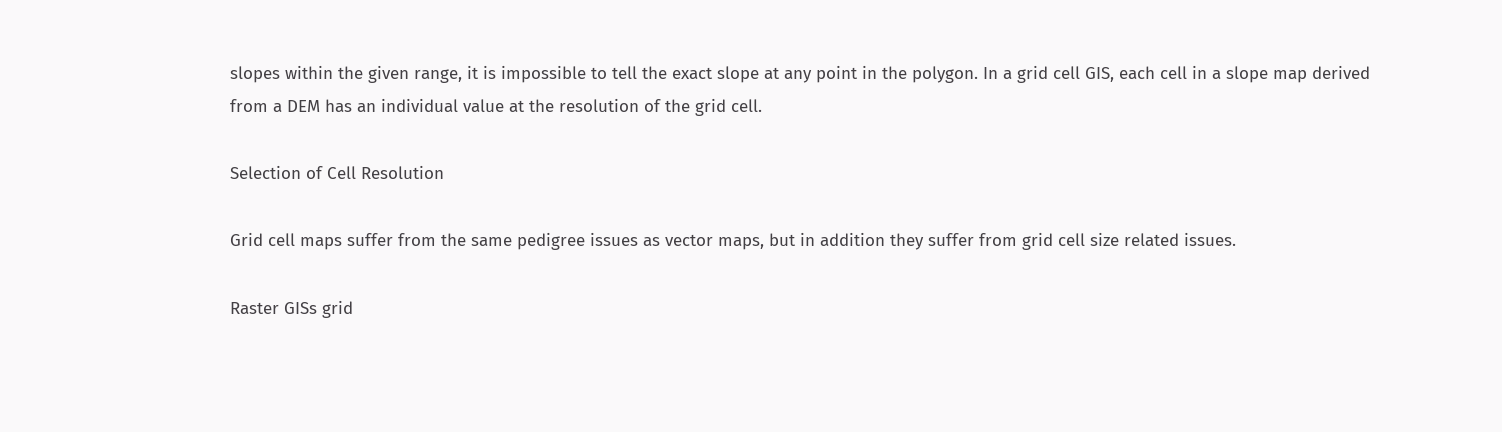slopes within the given range, it is impossible to tell the exact slope at any point in the polygon. In a grid cell GIS, each cell in a slope map derived from a DEM has an individual value at the resolution of the grid cell.

Selection of Cell Resolution

Grid cell maps suffer from the same pedigree issues as vector maps, but in addition they suffer from grid cell size related issues.

Raster GISs grid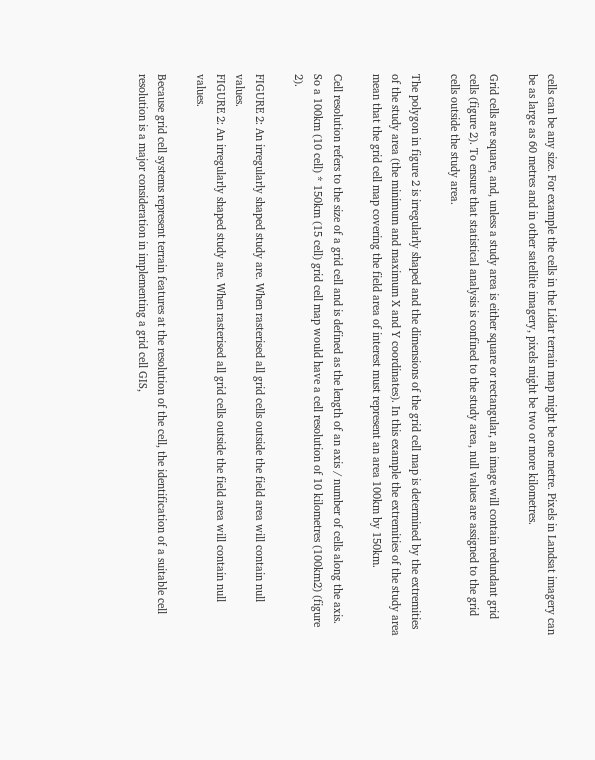cells can be any size. For example the cells in the Lidar terrain map might be one metre. Pixels in Landsat imagery can be as large as 60 metres and in other satellite imagery, pixels might be two or more kilometres.

Grid cells are square, and, unless a study area is either square or rectangular, an image will contain redundant grid cells (figure 2). To ensure that statistical analysis is confined to the study area, null values are assigned to the grid cells outside the study area.

The polygon in figure 2 is irregularly shaped and the dimensions of the grid cell map is determined by the extremities of the study area (the minimum and maximum X and Y coordinates). In this example the extremities of the study area mean that the grid cell map covering the field area of interest must represent an area 100km by 150km.

Cell resolution refers to the size of a grid cell and is defined as the length of an axis / number of cells along the axis. So a 100km (10 cell) * 150km (15 cell) grid cell map would have a cell resolution of 10 kilometres (100km2) (figure 2).

FIGURE 2: An irregularly shaped study are. When rasterised all grid cells outside the field area will contain null values.
FIGURE 2: An irregularly shaped study are. When rasterised all grid cells outside the field area will contain null values.

Because grid cell systems represent terrain features at the resolution of the cell, the identification of a suitable cell resolution is a major consideration in implementing a grid cell GIS,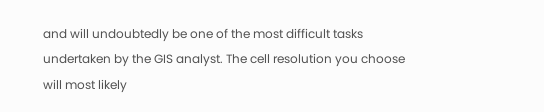and will undoubtedly be one of the most difficult tasks undertaken by the GIS analyst. The cell resolution you choose will most likely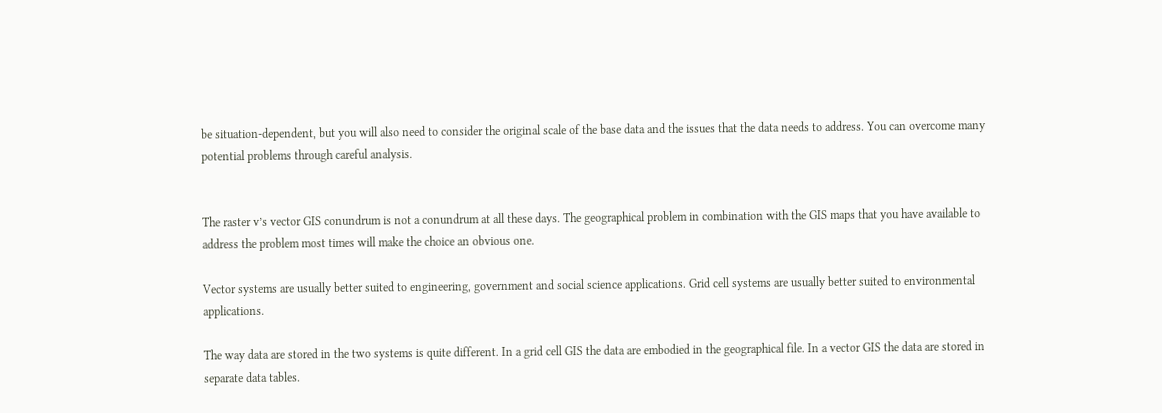be situation-dependent, but you will also need to consider the original scale of the base data and the issues that the data needs to address. You can overcome many potential problems through careful analysis.


The raster v’s vector GIS conundrum is not a conundrum at all these days. The geographical problem in combination with the GIS maps that you have available to address the problem most times will make the choice an obvious one.

Vector systems are usually better suited to engineering, government and social science applications. Grid cell systems are usually better suited to environmental applications.

The way data are stored in the two systems is quite different. In a grid cell GIS the data are embodied in the geographical file. In a vector GIS the data are stored in separate data tables.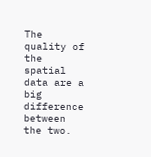The quality of the spatial data are a big difference between the two.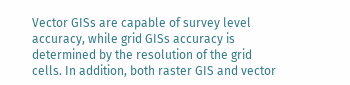Vector GISs are capable of survey level accuracy, while grid GISs accuracy is determined by the resolution of the grid cells. In addition, both raster GIS and vector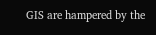GIS are hampered by the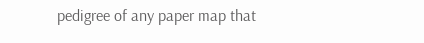pedigree of any paper map that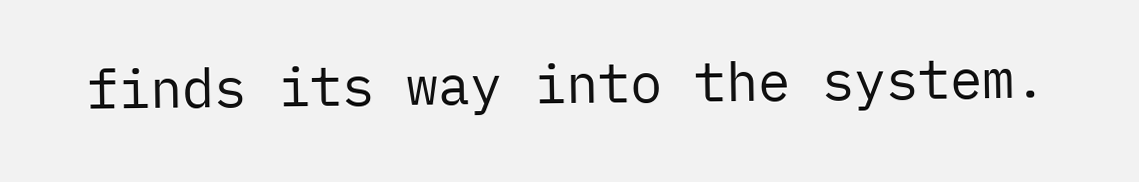finds its way into the system.